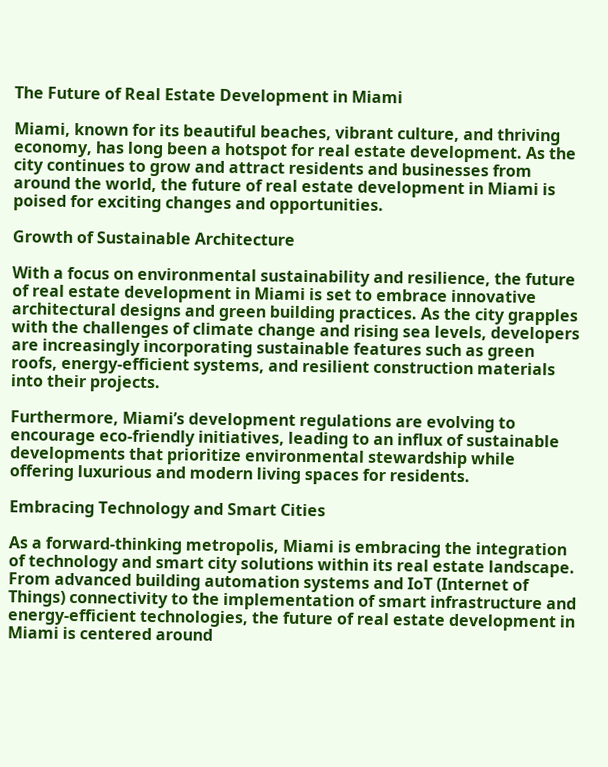The Future of Real Estate Development in Miami

Miami, known for its beautiful beaches, vibrant culture, and thriving economy, has long been a hotspot for real estate development. As the city continues to grow and attract residents and businesses from around the world, the future of real estate development in Miami is poised for exciting changes and opportunities.

Growth of Sustainable Architecture

With a focus on environmental sustainability and resilience, the future of real estate development in Miami is set to embrace innovative architectural designs and green building practices. As the city grapples with the challenges of climate change and rising sea levels, developers are increasingly incorporating sustainable features such as green roofs, energy-efficient systems, and resilient construction materials into their projects.

Furthermore, Miami’s development regulations are evolving to encourage eco-friendly initiatives, leading to an influx of sustainable developments that prioritize environmental stewardship while offering luxurious and modern living spaces for residents.

Embracing Technology and Smart Cities

As a forward-thinking metropolis, Miami is embracing the integration of technology and smart city solutions within its real estate landscape. From advanced building automation systems and IoT (Internet of Things) connectivity to the implementation of smart infrastructure and energy-efficient technologies, the future of real estate development in Miami is centered around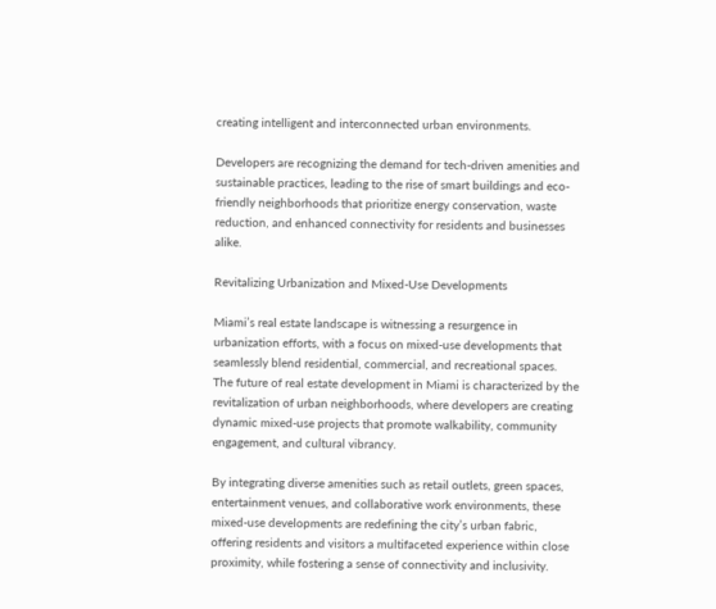creating intelligent and interconnected urban environments.

Developers are recognizing the demand for tech-driven amenities and sustainable practices, leading to the rise of smart buildings and eco-friendly neighborhoods that prioritize energy conservation, waste reduction, and enhanced connectivity for residents and businesses alike.

Revitalizing Urbanization and Mixed-Use Developments

Miami’s real estate landscape is witnessing a resurgence in urbanization efforts, with a focus on mixed-use developments that seamlessly blend residential, commercial, and recreational spaces. The future of real estate development in Miami is characterized by the revitalization of urban neighborhoods, where developers are creating dynamic mixed-use projects that promote walkability, community engagement, and cultural vibrancy.

By integrating diverse amenities such as retail outlets, green spaces, entertainment venues, and collaborative work environments, these mixed-use developments are redefining the city’s urban fabric, offering residents and visitors a multifaceted experience within close proximity, while fostering a sense of connectivity and inclusivity.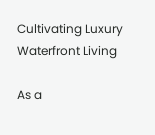Cultivating Luxury Waterfront Living

As a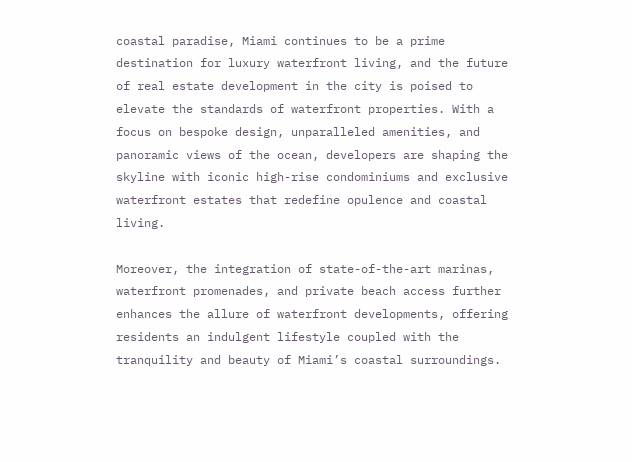coastal paradise, Miami continues to be a prime destination for luxury waterfront living, and the future of real estate development in the city is poised to elevate the standards of waterfront properties. With a focus on bespoke design, unparalleled amenities, and panoramic views of the ocean, developers are shaping the skyline with iconic high-rise condominiums and exclusive waterfront estates that redefine opulence and coastal living.

Moreover, the integration of state-of-the-art marinas, waterfront promenades, and private beach access further enhances the allure of waterfront developments, offering residents an indulgent lifestyle coupled with the tranquility and beauty of Miami’s coastal surroundings.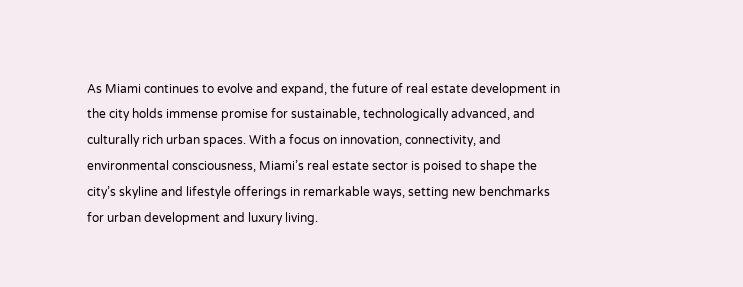As Miami continues to evolve and expand, the future of real estate development in the city holds immense promise for sustainable, technologically advanced, and culturally rich urban spaces. With a focus on innovation, connectivity, and environmental consciousness, Miami’s real estate sector is poised to shape the city’s skyline and lifestyle offerings in remarkable ways, setting new benchmarks for urban development and luxury living.